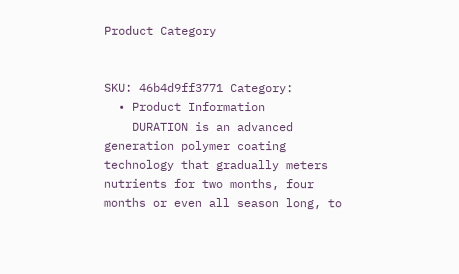Product Category


SKU: 46b4d9ff3771 Category:
  • Product Information
    DURATION is an advanced generation polymer coating technology that gradually meters nutrients for two months, four months or even all season long, to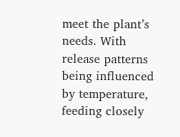meet the plant’s needs. With release patterns being influenced by temperature, feeding closely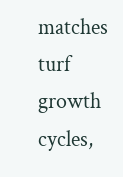matches turf growth cycles,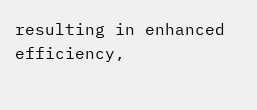resulting in enhanced efficiency,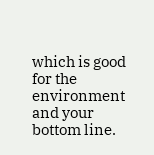which is good for the environment and your bottom line.